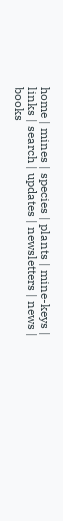home | mines | species | plants | mine-keys | links | search | updates | newsletters | news | books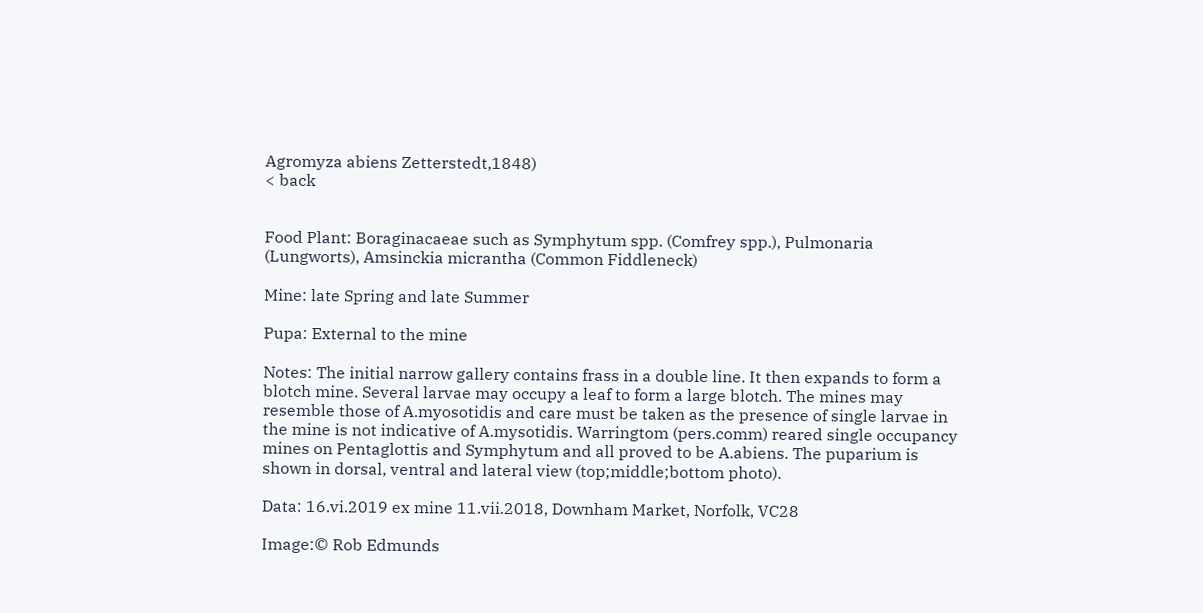Agromyza abiens Zetterstedt,1848)
< back


Food Plant: Boraginacaeae such as Symphytum spp. (Comfrey spp.), Pulmonaria (Lungworts), Amsinckia micrantha (Common Fiddleneck)

Mine: late Spring and late Summer

Pupa: External to the mine

Notes: The initial narrow gallery contains frass in a double line. It then expands to form a blotch mine. Several larvae may occupy a leaf to form a large blotch. The mines may resemble those of A.myosotidis and care must be taken as the presence of single larvae in the mine is not indicative of A.mysotidis. Warringtom (pers.comm) reared single occupancy mines on Pentaglottis and Symphytum and all proved to be A.abiens. The puparium is shown in dorsal, ventral and lateral view (top;middle;bottom photo).

Data: 16.vi.2019 ex mine 11.vii.2018, Downham Market, Norfolk, VC28

Image:© Rob Edmunds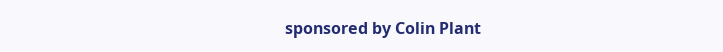sponsored by Colin Plant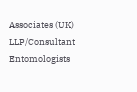Associates (UK) LLP/Consultant Entomologists